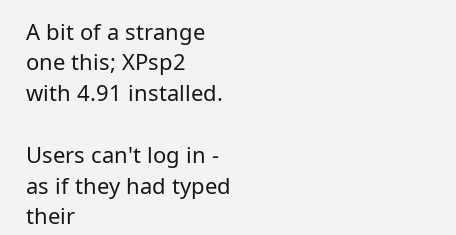A bit of a strange one this; XPsp2 with 4.91 installed.

Users can't log in - as if they had typed their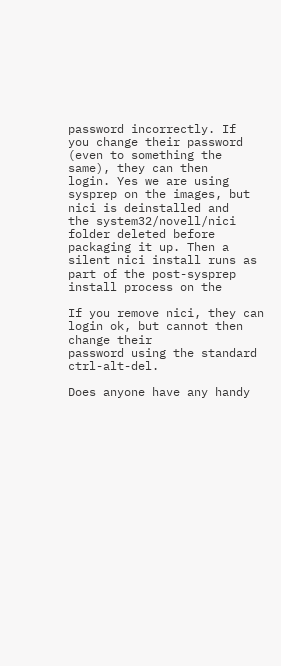password incorrectly. If
you change their password (even to something the same), they can then
login. Yes we are using sysprep on the images, but nici is deinstalled and
the system32/novell/nici folder deleted before packaging it up. Then a
silent nici install runs as part of the post-sysprep install process on the

If you remove nici, they can login ok, but cannot then change their
password using the standard ctrl-alt-del.

Does anyone have any handy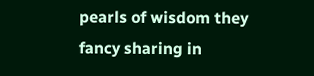pearls of wisdom they fancy sharing in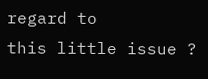regard to
this little issue ?